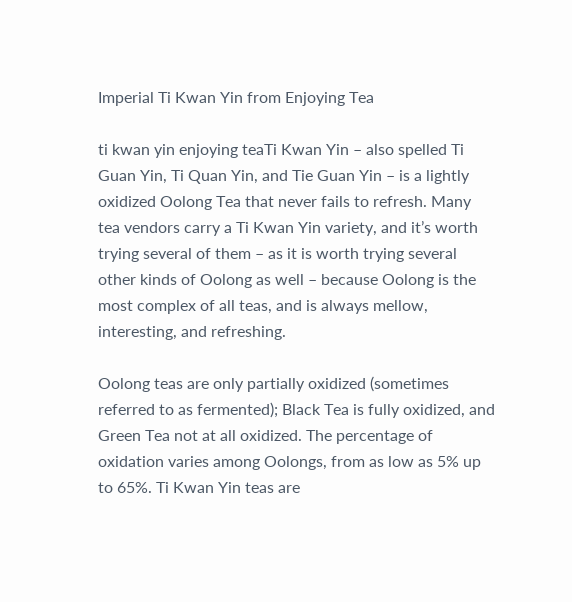Imperial Ti Kwan Yin from Enjoying Tea

ti kwan yin enjoying teaTi Kwan Yin – also spelled Ti Guan Yin, Ti Quan Yin, and Tie Guan Yin – is a lightly oxidized Oolong Tea that never fails to refresh. Many tea vendors carry a Ti Kwan Yin variety, and it’s worth trying several of them – as it is worth trying several other kinds of Oolong as well – because Oolong is the most complex of all teas, and is always mellow, interesting, and refreshing.

Oolong teas are only partially oxidized (sometimes referred to as fermented); Black Tea is fully oxidized, and Green Tea not at all oxidized. The percentage of oxidation varies among Oolongs, from as low as 5% up to 65%. Ti Kwan Yin teas are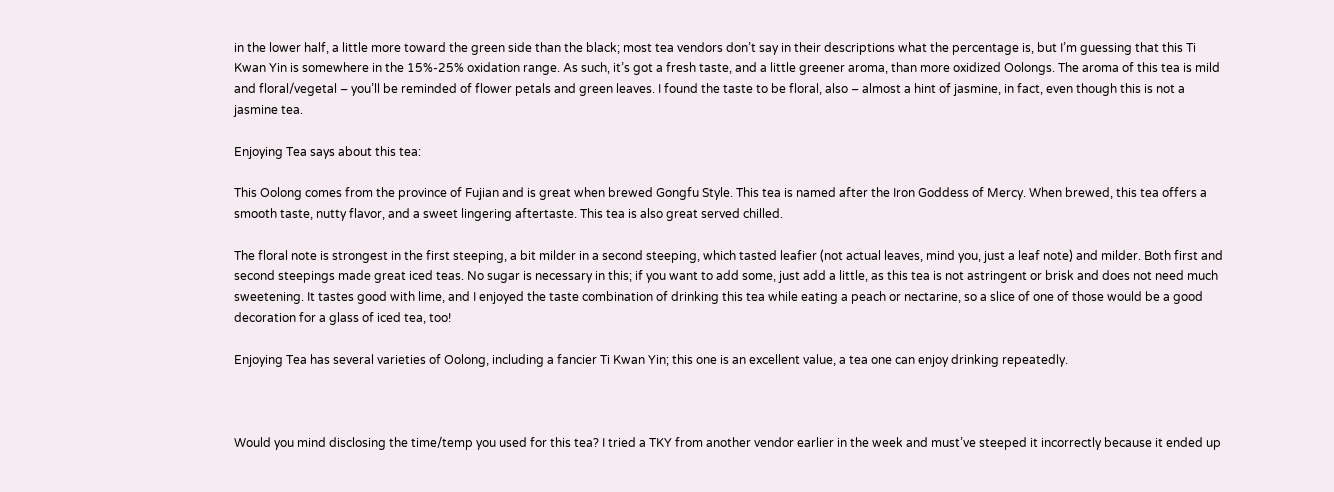in the lower half, a little more toward the green side than the black; most tea vendors don’t say in their descriptions what the percentage is, but I’m guessing that this Ti Kwan Yin is somewhere in the 15%-25% oxidation range. As such, it’s got a fresh taste, and a little greener aroma, than more oxidized Oolongs. The aroma of this tea is mild and floral/vegetal – you’ll be reminded of flower petals and green leaves. I found the taste to be floral, also – almost a hint of jasmine, in fact, even though this is not a jasmine tea.

Enjoying Tea says about this tea:

This Oolong comes from the province of Fujian and is great when brewed Gongfu Style. This tea is named after the Iron Goddess of Mercy. When brewed, this tea offers a smooth taste, nutty flavor, and a sweet lingering aftertaste. This tea is also great served chilled.

The floral note is strongest in the first steeping, a bit milder in a second steeping, which tasted leafier (not actual leaves, mind you, just a leaf note) and milder. Both first and second steepings made great iced teas. No sugar is necessary in this; if you want to add some, just add a little, as this tea is not astringent or brisk and does not need much sweetening. It tastes good with lime, and I enjoyed the taste combination of drinking this tea while eating a peach or nectarine, so a slice of one of those would be a good decoration for a glass of iced tea, too!

Enjoying Tea has several varieties of Oolong, including a fancier Ti Kwan Yin; this one is an excellent value, a tea one can enjoy drinking repeatedly.



Would you mind disclosing the time/temp you used for this tea? I tried a TKY from another vendor earlier in the week and must’ve steeped it incorrectly because it ended up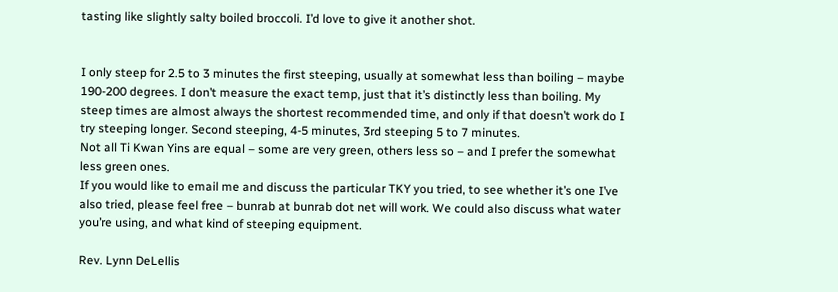tasting like slightly salty boiled broccoli. I’d love to give it another shot.


I only steep for 2.5 to 3 minutes the first steeping, usually at somewhat less than boiling – maybe 190-200 degrees. I don’t measure the exact temp, just that it’s distinctly less than boiling. My steep times are almost always the shortest recommended time, and only if that doesn’t work do I try steeping longer. Second steeping, 4-5 minutes, 3rd steeping 5 to 7 minutes.
Not all Ti Kwan Yins are equal – some are very green, others less so – and I prefer the somewhat less green ones.
If you would like to email me and discuss the particular TKY you tried, to see whether it’s one I’ve also tried, please feel free – bunrab at bunrab dot net will work. We could also discuss what water you’re using, and what kind of steeping equipment.

Rev. Lynn DeLellis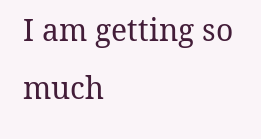I am getting so much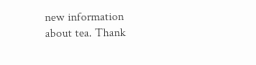new information about tea. Thank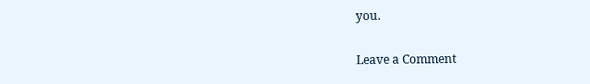you.

Leave a Comment